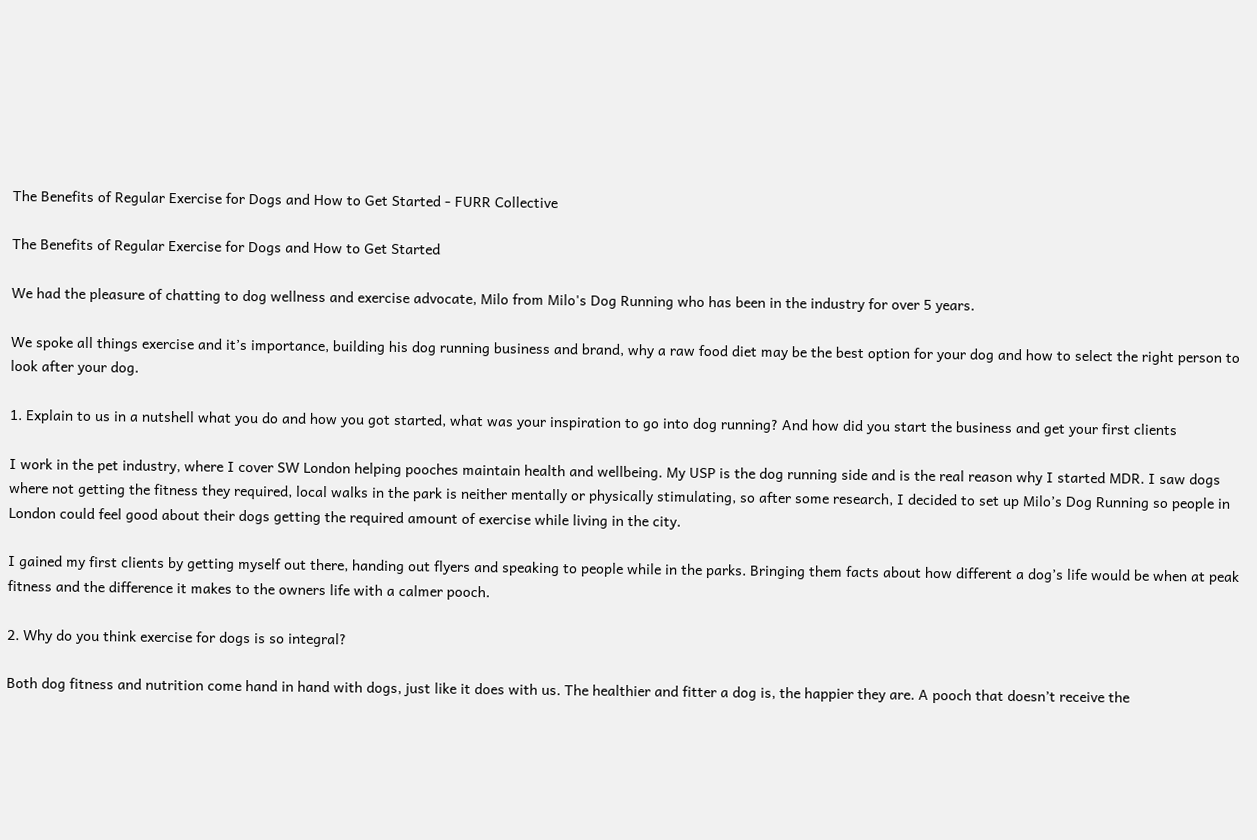The Benefits of Regular Exercise for Dogs and How to Get Started - FURR Collective

The Benefits of Regular Exercise for Dogs and How to Get Started

We had the pleasure of chatting to dog wellness and exercise advocate, Milo from Milo's Dog Running who has been in the industry for over 5 years.

We spoke all things exercise and it’s importance, building his dog running business and brand, why a raw food diet may be the best option for your dog and how to select the right person to look after your dog.

1. Explain to us in a nutshell what you do and how you got started, what was your inspiration to go into dog running? And how did you start the business and get your first clients

I work in the pet industry, where I cover SW London helping pooches maintain health and wellbeing. My USP is the dog running side and is the real reason why I started MDR. I saw dogs where not getting the fitness they required, local walks in the park is neither mentally or physically stimulating, so after some research, I decided to set up Milo’s Dog Running so people in London could feel good about their dogs getting the required amount of exercise while living in the city.

I gained my first clients by getting myself out there, handing out flyers and speaking to people while in the parks. Bringing them facts about how different a dog’s life would be when at peak fitness and the difference it makes to the owners life with a calmer pooch.

2. Why do you think exercise for dogs is so integral?

Both dog fitness and nutrition come hand in hand with dogs, just like it does with us. The healthier and fitter a dog is, the happier they are. A pooch that doesn’t receive the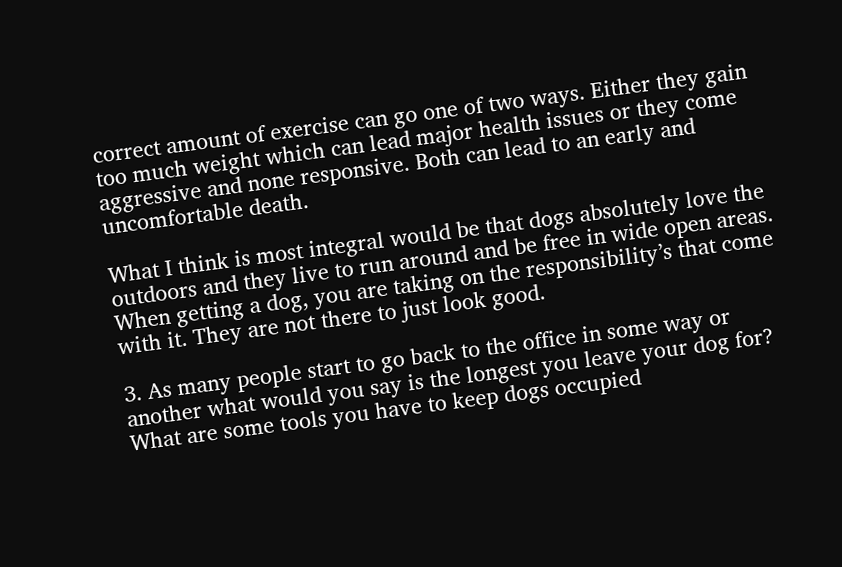correct amount of exercise can go one of two ways. Either they gain too much weight which can lead major health issues or they come aggressive and none responsive. Both can lead to an early and uncomfortable death.

What I think is most integral would be that dogs absolutely love the outdoors and they live to run around and be free in wide open areas. When getting a dog, you are taking on the responsibility’s that come with it. They are not there to just look good.

3. As many people start to go back to the office in some way or another what would you say is the longest you leave your dog for? What are some tools you have to keep dogs occupied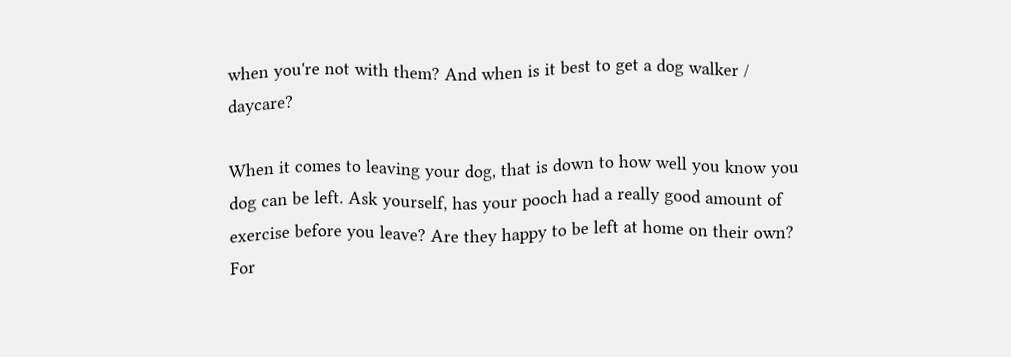when you're not with them? And when is it best to get a dog walker / daycare?

When it comes to leaving your dog, that is down to how well you know you dog can be left. Ask yourself, has your pooch had a really good amount of exercise before you leave? Are they happy to be left at home on their own? For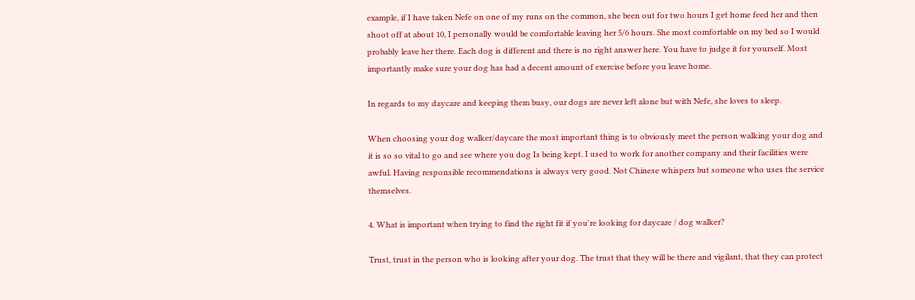example, if I have taken Nefe on one of my runs on the common, she been out for two hours I get home feed her and then shoot off at about 10, I personally would be comfortable leaving her 5/6 hours. She most comfortable on my bed so I would probably leave her there. Each dog is different and there is no right answer here. You have to judge it for yourself. Most importantly make sure your dog has had a decent amount of exercise before you leave home.

In regards to my daycare and keeping them busy, our dogs are never left alone but with Nefe, she loves to sleep.

When choosing your dog walker/daycare the most important thing is to obviously meet the person walking your dog and it is so so vital to go and see where you dog Is being kept. I used to work for another company and their facilities were awful. Having responsible recommendations is always very good. Not Chinese whispers but someone who uses the service themselves.

4. What is important when trying to find the right fit if you're looking for daycare / dog walker?

Trust, trust in the person who is looking after your dog. The trust that they will be there and vigilant, that they can protect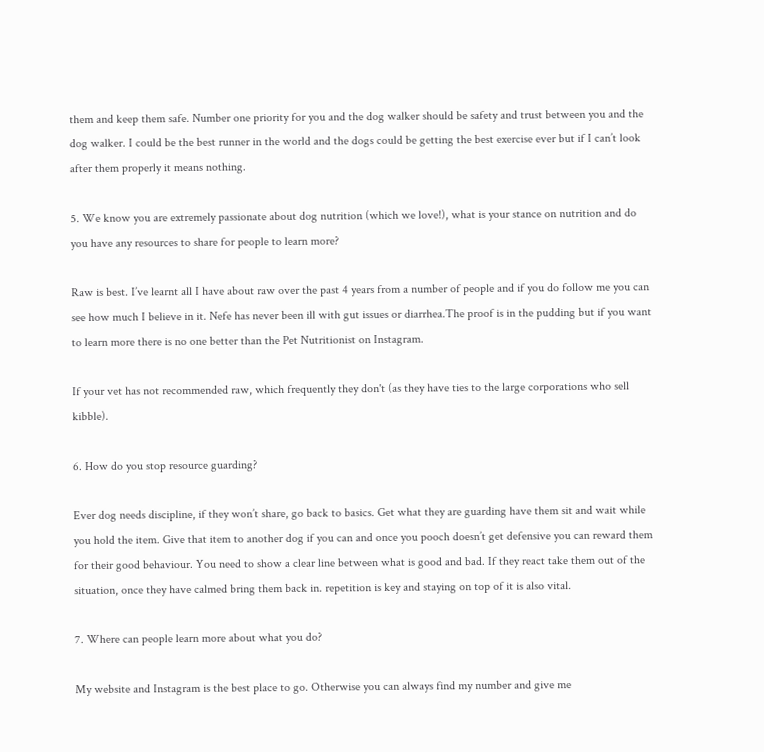them and keep them safe. Number one priority for you and the dog walker should be safety and trust between you and the dog walker. I could be the best runner in the world and the dogs could be getting the best exercise ever but if I can’t look after them properly it means nothing.

5. We know you are extremely passionate about dog nutrition (which we love!), what is your stance on nutrition and do you have any resources to share for people to learn more?

Raw is best. I’ve learnt all I have about raw over the past 4 years from a number of people and if you do follow me you can see how much I believe in it. Nefe has never been ill with gut issues or diarrhea.The proof is in the pudding but if you want to learn more there is no one better than the Pet Nutritionist on Instagram.

If your vet has not recommended raw, which frequently they don't (as they have ties to the large corporations who sell kibble).

6. How do you stop resource guarding?

Ever dog needs discipline, if they won’t share, go back to basics. Get what they are guarding have them sit and wait while you hold the item. Give that item to another dog if you can and once you pooch doesn’t get defensive you can reward them for their good behaviour. You need to show a clear line between what is good and bad. If they react take them out of the situation, once they have calmed bring them back in. repetition is key and staying on top of it is also vital.

7. Where can people learn more about what you do?

My website and Instagram is the best place to go. Otherwise you can always find my number and give me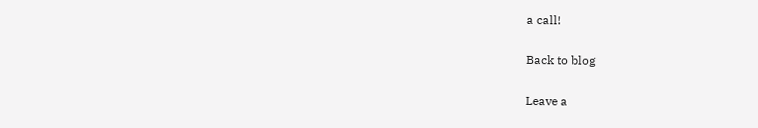a call!

Back to blog

Leave a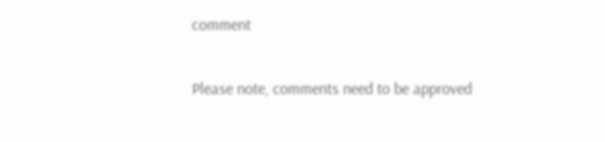comment

Please note, comments need to be approved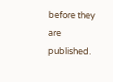before they are published.